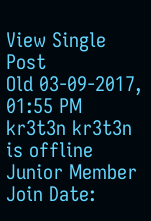View Single Post
Old 03-09-2017, 01:55 PM
kr3t3n kr3t3n is offline
Junior Member
Join Date: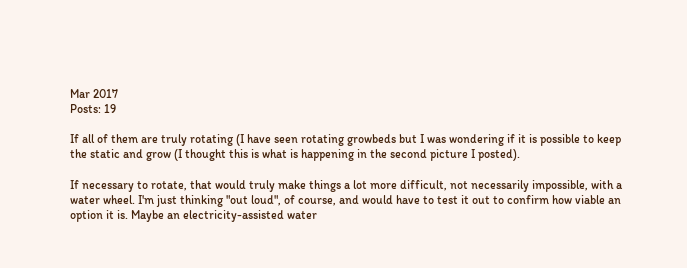Mar 2017
Posts: 19

If all of them are truly rotating (I have seen rotating growbeds but I was wondering if it is possible to keep the static and grow (I thought this is what is happening in the second picture I posted).

If necessary to rotate, that would truly make things a lot more difficult, not necessarily impossible, with a water wheel. I'm just thinking "out loud", of course, and would have to test it out to confirm how viable an option it is. Maybe an electricity-assisted water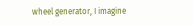wheel generator, I imagine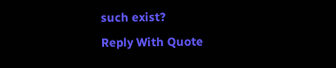such exist?
Reply With Quote